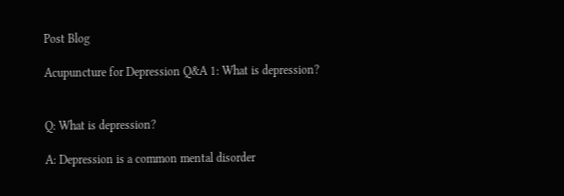Post Blog

Acupuncture for Depression Q&A 1: What is depression?


Q: What is depression?

A: Depression is a common mental disorder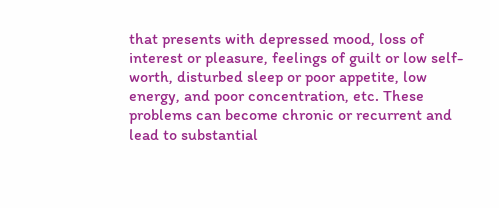that presents with depressed mood, loss of interest or pleasure, feelings of guilt or low self-worth, disturbed sleep or poor appetite, low energy, and poor concentration, etc. These problems can become chronic or recurrent and lead to substantial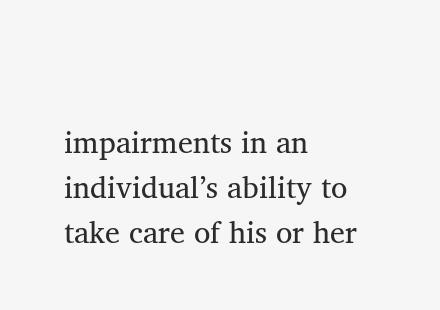impairments in an individual’s ability to take care of his or her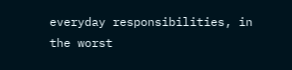everyday responsibilities, in the worst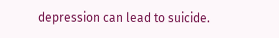depression can lead to suicide.